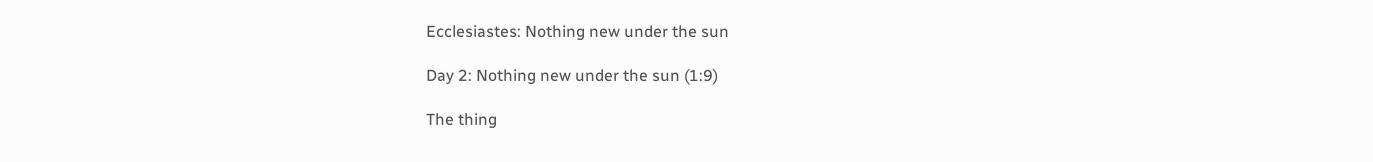Ecclesiastes: Nothing new under the sun

Day 2: Nothing new under the sun (1:9)

The thing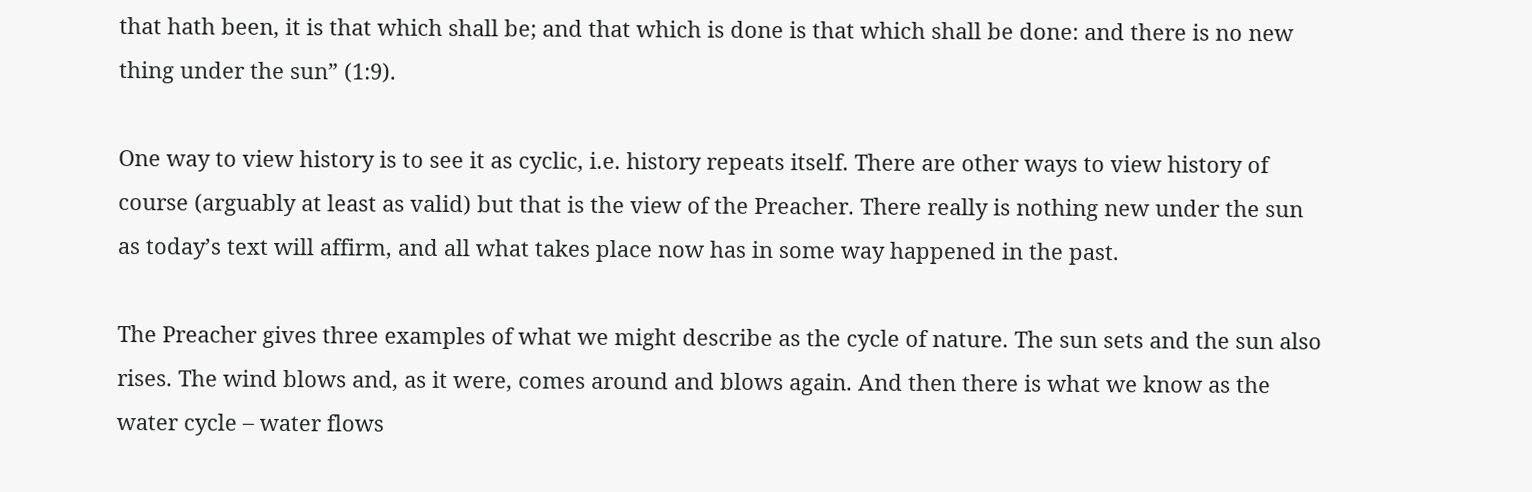that hath been, it is that which shall be; and that which is done is that which shall be done: and there is no new thing under the sun” (1:9).

One way to view history is to see it as cyclic, i.e. history repeats itself. There are other ways to view history of course (arguably at least as valid) but that is the view of the Preacher. There really is nothing new under the sun as today’s text will affirm, and all what takes place now has in some way happened in the past.

The Preacher gives three examples of what we might describe as the cycle of nature. The sun sets and the sun also rises. The wind blows and, as it were, comes around and blows again. And then there is what we know as the water cycle – water flows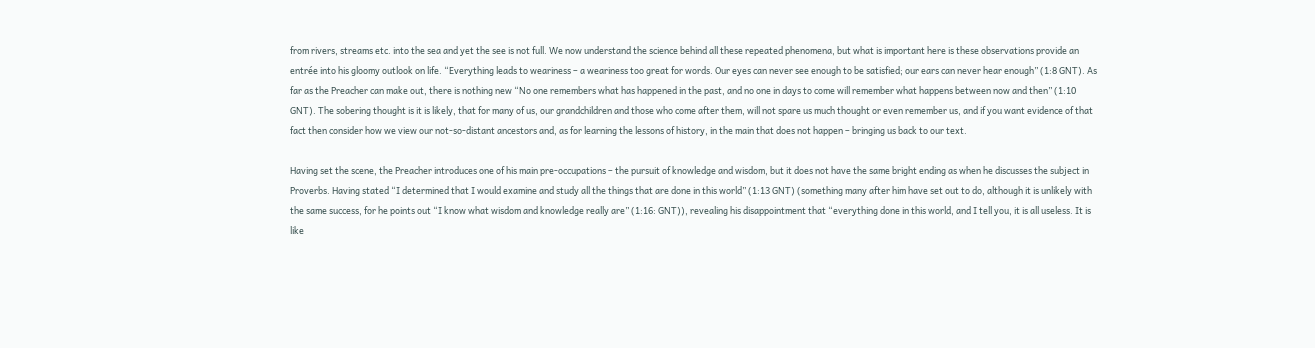from rivers, streams etc. into the sea and yet the see is not full. We now understand the science behind all these repeated phenomena, but what is important here is these observations provide an entrée into his gloomy outlook on life. “Everything leads to weariness – a weariness too great for words. Our eyes can never see enough to be satisfied; our ears can never hear enough” (1:8 GNT). As far as the Preacher can make out, there is nothing new “No one remembers what has happened in the past, and no one in days to come will remember what happens between now and then” (1:10 GNT). The sobering thought is it is likely, that for many of us, our grandchildren and those who come after them, will not spare us much thought or even remember us, and if you want evidence of that fact then consider how we view our not-so-distant ancestors and, as for learning the lessons of history, in the main that does not happen – bringing us back to our text.

Having set the scene, the Preacher introduces one of his main pre-occupations – the pursuit of knowledge and wisdom, but it does not have the same bright ending as when he discusses the subject in Proverbs. Having stated “I determined that I would examine and study all the things that are done in this world” (1:13 GNT) (something many after him have set out to do, although it is unlikely with the same success, for he points out “I know what wisdom and knowledge really are” (1:16: GNT)), revealing his disappointment that “everything done in this world, and I tell you, it is all useless. It is like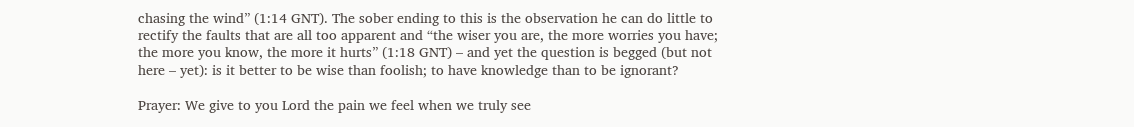chasing the wind” (1:14 GNT). The sober ending to this is the observation he can do little to rectify the faults that are all too apparent and “the wiser you are, the more worries you have; the more you know, the more it hurts” (1:18 GNT) – and yet the question is begged (but not here – yet): is it better to be wise than foolish; to have knowledge than to be ignorant?

Prayer: We give to you Lord the pain we feel when we truly see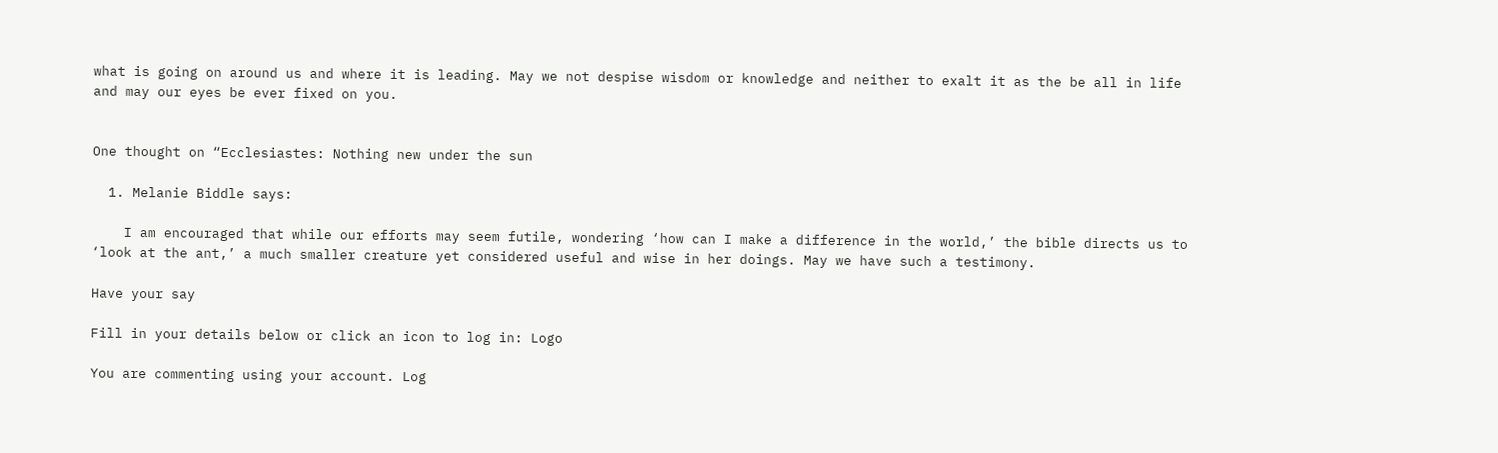what is going on around us and where it is leading. May we not despise wisdom or knowledge and neither to exalt it as the be all in life and may our eyes be ever fixed on you.


One thought on “Ecclesiastes: Nothing new under the sun

  1. Melanie Biddle says:

    I am encouraged that while our efforts may seem futile, wondering ‘how can I make a difference in the world,’ the bible directs us to ‘look at the ant,’ a much smaller creature yet considered useful and wise in her doings. May we have such a testimony.

Have your say

Fill in your details below or click an icon to log in: Logo

You are commenting using your account. Log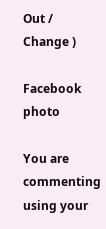Out /  Change )

Facebook photo

You are commenting using your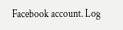Facebook account. Log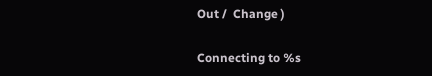Out /  Change )

Connecting to %s